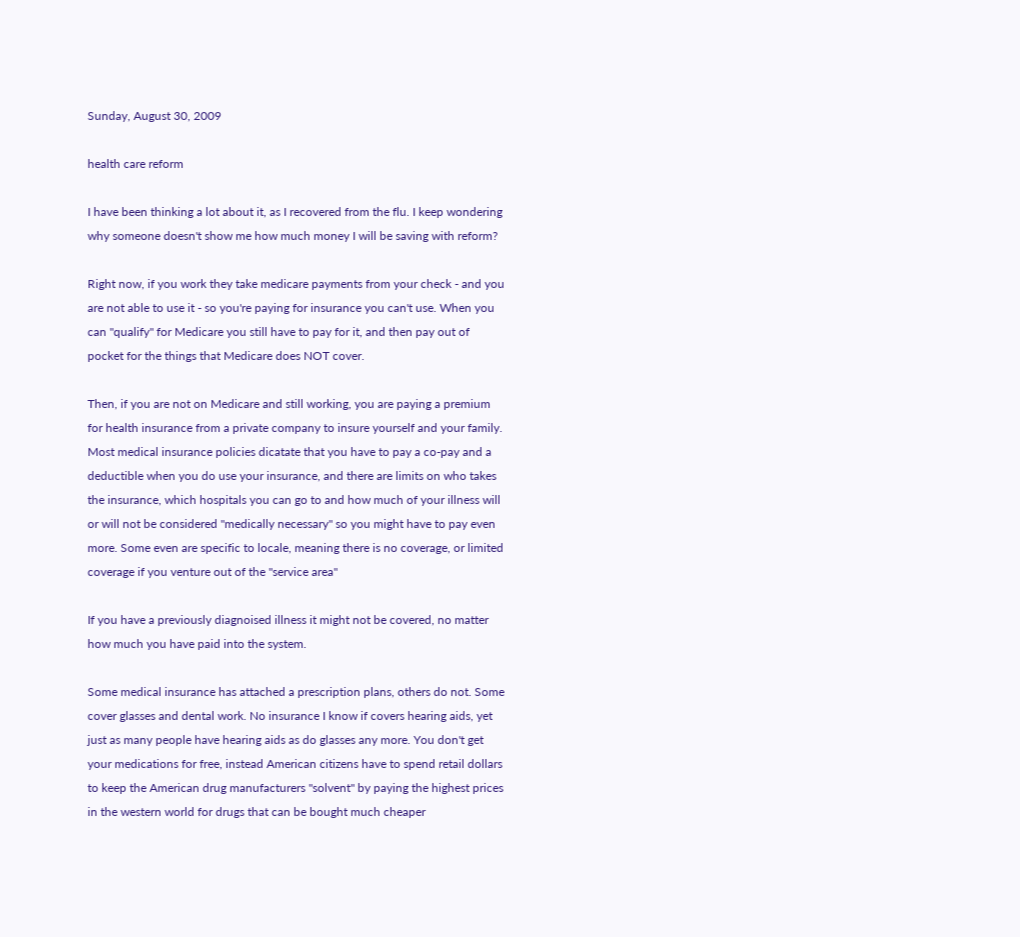Sunday, August 30, 2009

health care reform

I have been thinking a lot about it, as I recovered from the flu. I keep wondering why someone doesn't show me how much money I will be saving with reform?

Right now, if you work they take medicare payments from your check - and you are not able to use it - so you're paying for insurance you can't use. When you can "qualify" for Medicare you still have to pay for it, and then pay out of pocket for the things that Medicare does NOT cover.

Then, if you are not on Medicare and still working, you are paying a premium for health insurance from a private company to insure yourself and your family. Most medical insurance policies dicatate that you have to pay a co-pay and a deductible when you do use your insurance, and there are limits on who takes the insurance, which hospitals you can go to and how much of your illness will or will not be considered "medically necessary" so you might have to pay even more. Some even are specific to locale, meaning there is no coverage, or limited coverage if you venture out of the "service area"

If you have a previously diagnoised illness it might not be covered, no matter how much you have paid into the system.

Some medical insurance has attached a prescription plans, others do not. Some cover glasses and dental work. No insurance I know if covers hearing aids, yet just as many people have hearing aids as do glasses any more. You don't get your medications for free, instead American citizens have to spend retail dollars to keep the American drug manufacturers "solvent" by paying the highest prices in the western world for drugs that can be bought much cheaper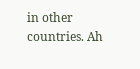in other countries. Ah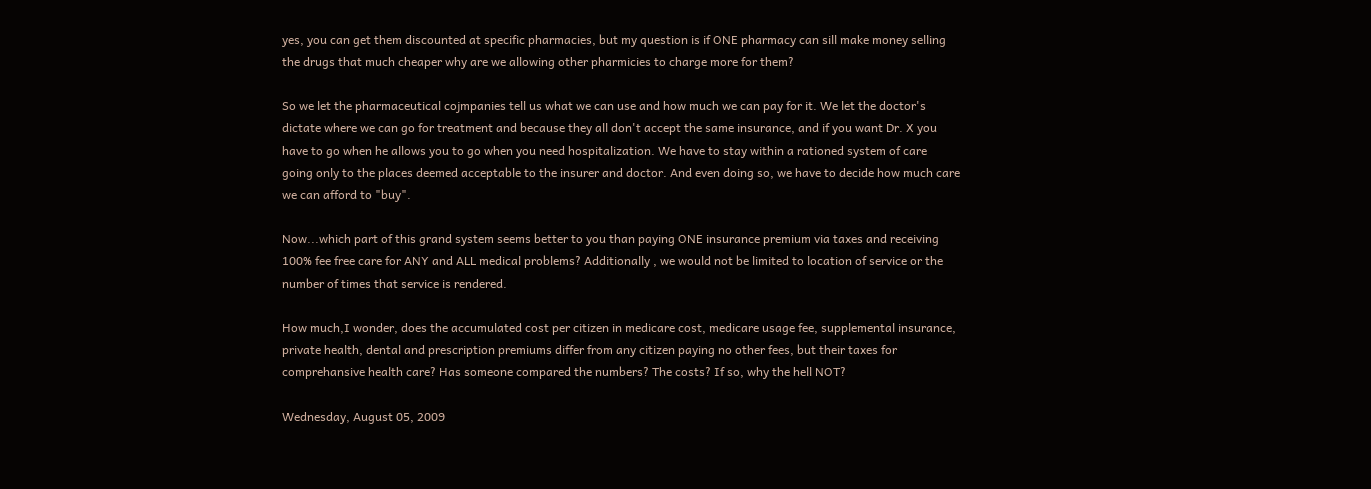yes, you can get them discounted at specific pharmacies, but my question is if ONE pharmacy can sill make money selling the drugs that much cheaper why are we allowing other pharmicies to charge more for them?

So we let the pharmaceutical cojmpanies tell us what we can use and how much we can pay for it. We let the doctor's dictate where we can go for treatment and because they all don't accept the same insurance, and if you want Dr. X you have to go when he allows you to go when you need hospitalization. We have to stay within a rationed system of care going only to the places deemed acceptable to the insurer and doctor. And even doing so, we have to decide how much care we can afford to "buy".

Now...which part of this grand system seems better to you than paying ONE insurance premium via taxes and receiving 100% fee free care for ANY and ALL medical problems? Additionally , we would not be limited to location of service or the number of times that service is rendered.

How much,I wonder, does the accumulated cost per citizen in medicare cost, medicare usage fee, supplemental insurance, private health, dental and prescription premiums differ from any citizen paying no other fees, but their taxes for comprehansive health care? Has someone compared the numbers? The costs? If so, why the hell NOT?

Wednesday, August 05, 2009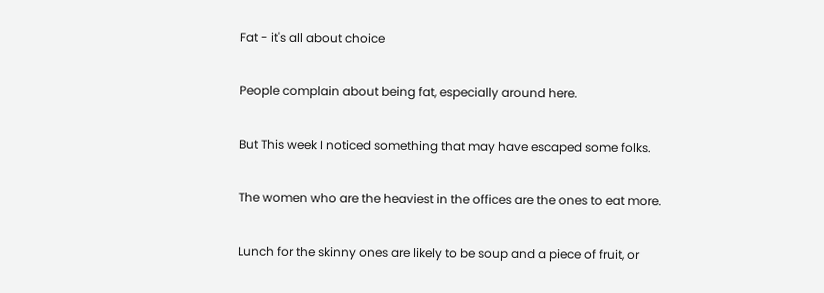Fat - it's all about choice

People complain about being fat, especially around here.

But This week I noticed something that may have escaped some folks.

The women who are the heaviest in the offices are the ones to eat more.

Lunch for the skinny ones are likely to be soup and a piece of fruit, or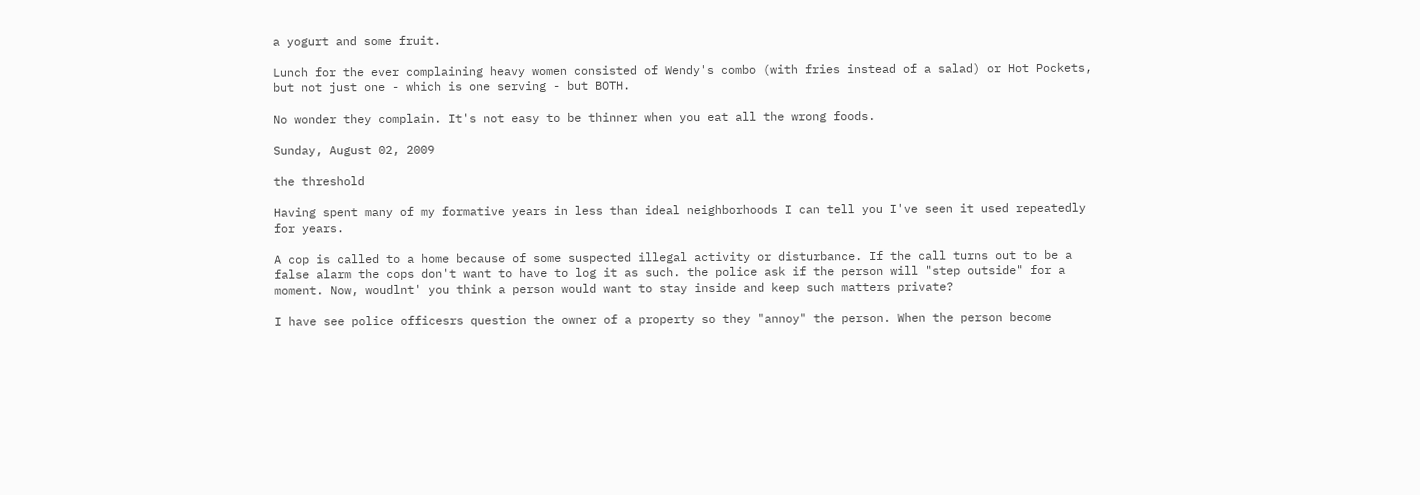a yogurt and some fruit.

Lunch for the ever complaining heavy women consisted of Wendy's combo (with fries instead of a salad) or Hot Pockets, but not just one - which is one serving - but BOTH.

No wonder they complain. It's not easy to be thinner when you eat all the wrong foods.

Sunday, August 02, 2009

the threshold

Having spent many of my formative years in less than ideal neighborhoods I can tell you I've seen it used repeatedly for years.

A cop is called to a home because of some suspected illegal activity or disturbance. If the call turns out to be a false alarm the cops don't want to have to log it as such. the police ask if the person will "step outside" for a moment. Now, woudlnt' you think a person would want to stay inside and keep such matters private?

I have see police officesrs question the owner of a property so they "annoy" the person. When the person become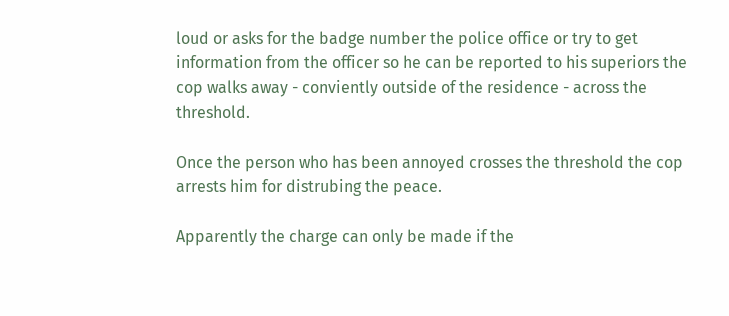loud or asks for the badge number the police office or try to get information from the officer so he can be reported to his superiors the cop walks away - conviently outside of the residence - across the threshold.

Once the person who has been annoyed crosses the threshold the cop arrests him for distrubing the peace.

Apparently the charge can only be made if the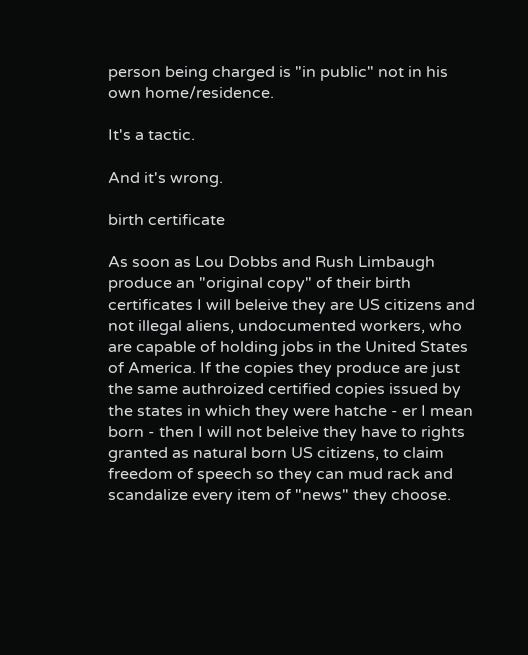person being charged is "in public" not in his own home/residence.

It's a tactic.

And it's wrong.

birth certificate

As soon as Lou Dobbs and Rush Limbaugh produce an "original copy" of their birth certificates I will beleive they are US citizens and not illegal aliens, undocumented workers, who are capable of holding jobs in the United States of America. If the copies they produce are just the same authroized certified copies issued by the states in which they were hatche - er I mean born - then I will not beleive they have to rights granted as natural born US citizens, to claim freedom of speech so they can mud rack and scandalize every item of "news" they choose.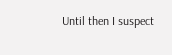Until then I suspect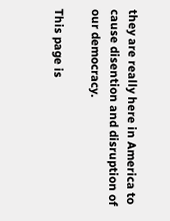they are really here in America to cause disention and disruption of our democracy.

This page is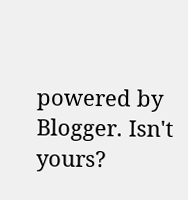powered by Blogger. Isn't yours?